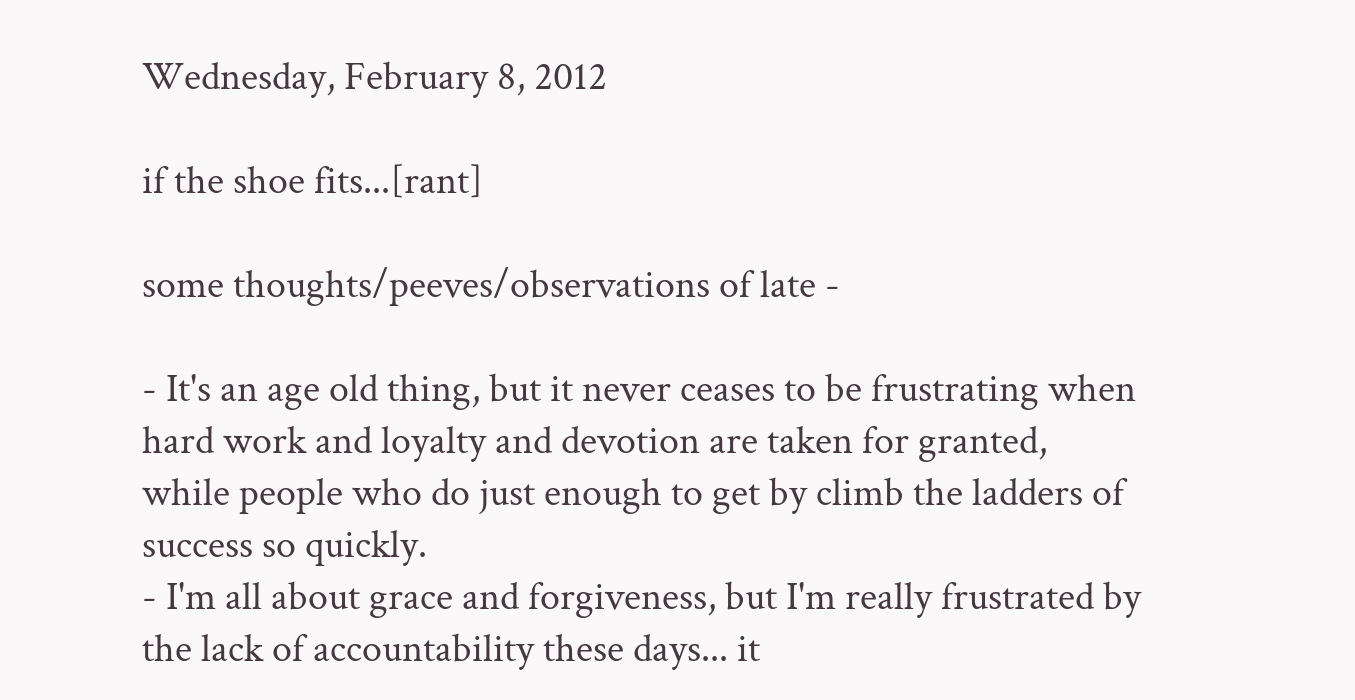Wednesday, February 8, 2012

if the shoe fits...[rant]

some thoughts/peeves/observations of late -

- It's an age old thing, but it never ceases to be frustrating when hard work and loyalty and devotion are taken for granted, while people who do just enough to get by climb the ladders of success so quickly.
- I'm all about grace and forgiveness, but I'm really frustrated by the lack of accountability these days... it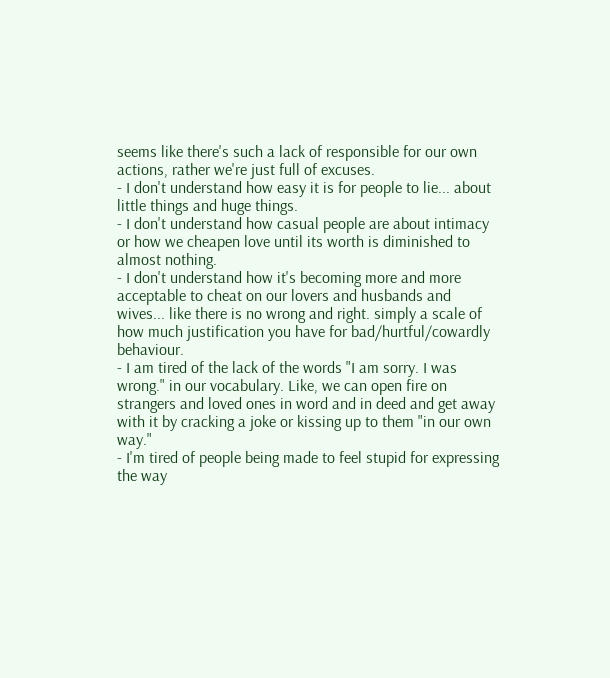seems like there's such a lack of responsible for our own actions, rather we're just full of excuses.
- I don't understand how easy it is for people to lie... about little things and huge things.
- I don't understand how casual people are about intimacy or how we cheapen love until its worth is diminished to almost nothing.
- I don't understand how it's becoming more and more acceptable to cheat on our lovers and husbands and wives... like there is no wrong and right. simply a scale of how much justification you have for bad/hurtful/cowardly behaviour.
- I am tired of the lack of the words "I am sorry. I was wrong." in our vocabulary. Like, we can open fire on strangers and loved ones in word and in deed and get away with it by cracking a joke or kissing up to them "in our own way."
- I'm tired of people being made to feel stupid for expressing the way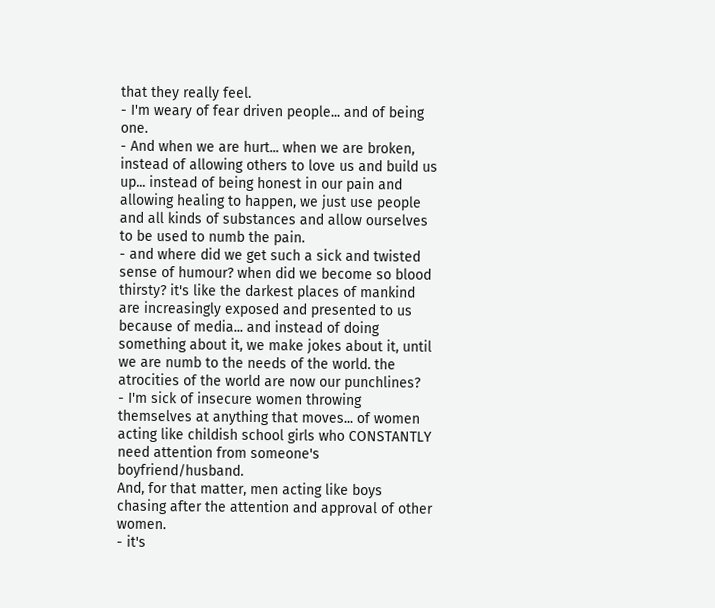that they really feel.
- I'm weary of fear driven people... and of being one.
- And when we are hurt... when we are broken, instead of allowing others to love us and build us up... instead of being honest in our pain and allowing healing to happen, we just use people and all kinds of substances and allow ourselves to be used to numb the pain.
- and where did we get such a sick and twisted sense of humour? when did we become so blood thirsty? it's like the darkest places of mankind are increasingly exposed and presented to us because of media... and instead of doing something about it, we make jokes about it, until we are numb to the needs of the world. the atrocities of the world are now our punchlines?
- I'm sick of insecure women throwing themselves at anything that moves... of women acting like childish school girls who CONSTANTLY need attention from someone's boyfriend/husband.
And, for that matter, men acting like boys chasing after the attention and approval of other women.
- it's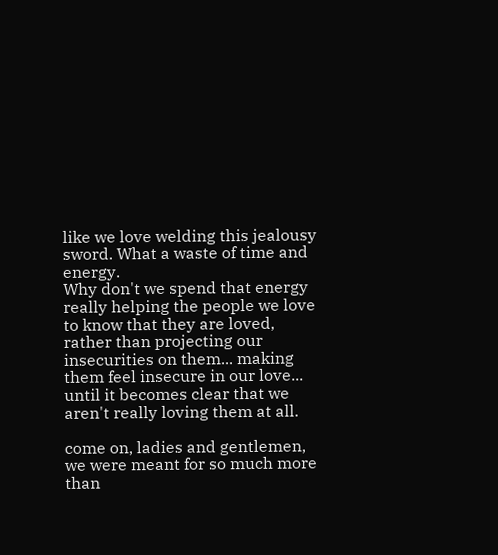like we love welding this jealousy sword. What a waste of time and energy.
Why don't we spend that energy really helping the people we love to know that they are loved, rather than projecting our insecurities on them... making them feel insecure in our love... until it becomes clear that we aren't really loving them at all.

come on, ladies and gentlemen, we were meant for so much more than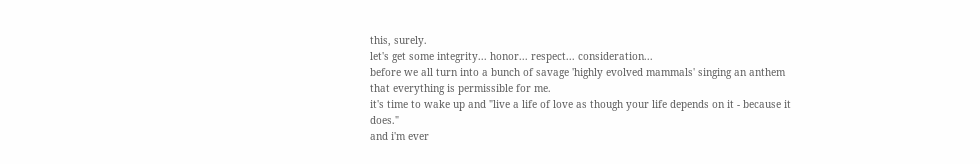this, surely.
let's get some integrity... honor... respect... consideration...
before we all turn into a bunch of savage 'highly evolved mammals' singing an anthem that everything is permissible for me.
it's time to wake up and "live a life of love as though your life depends on it - because it does."
and i'm ever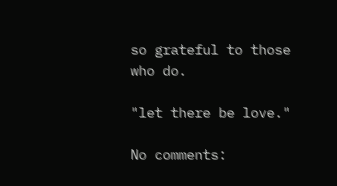so grateful to those who do.

"let there be love."

No comments: